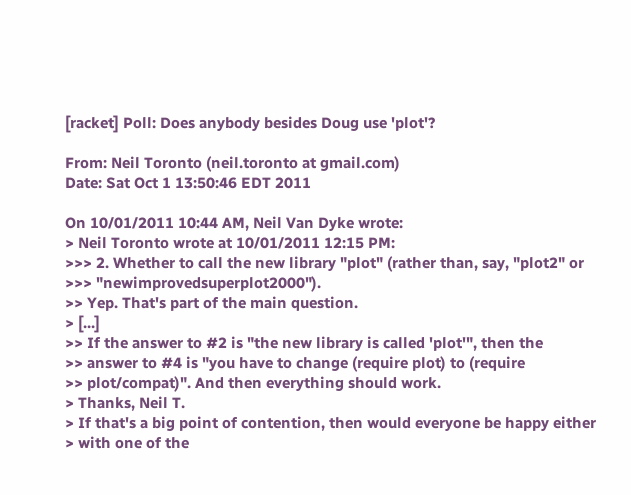[racket] Poll: Does anybody besides Doug use 'plot'?

From: Neil Toronto (neil.toronto at gmail.com)
Date: Sat Oct 1 13:50:46 EDT 2011

On 10/01/2011 10:44 AM, Neil Van Dyke wrote:
> Neil Toronto wrote at 10/01/2011 12:15 PM:
>>> 2. Whether to call the new library "plot" (rather than, say, "plot2" or
>>> "newimprovedsuperplot2000").
>> Yep. That's part of the main question.
> [...]
>> If the answer to #2 is "the new library is called 'plot'", then the
>> answer to #4 is "you have to change (require plot) to (require
>> plot/compat)". And then everything should work.
> Thanks, Neil T.
> If that's a big point of contention, then would everyone be happy either
> with one of the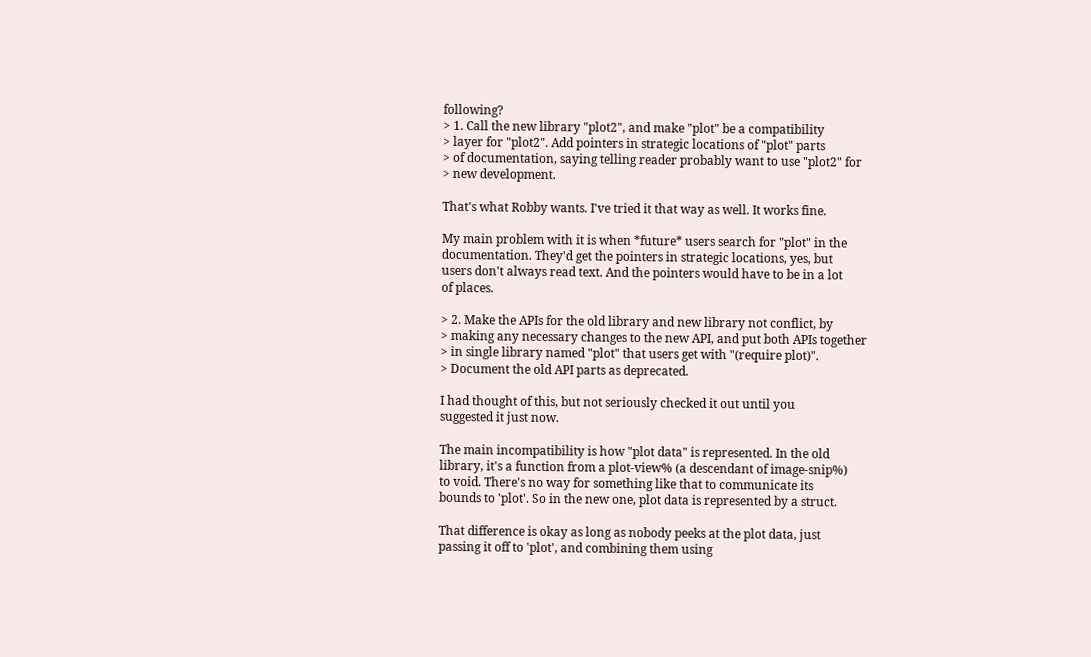following?
> 1. Call the new library "plot2", and make "plot" be a compatibility
> layer for "plot2". Add pointers in strategic locations of "plot" parts
> of documentation, saying telling reader probably want to use "plot2" for
> new development.

That's what Robby wants. I've tried it that way as well. It works fine.

My main problem with it is when *future* users search for "plot" in the
documentation. They'd get the pointers in strategic locations, yes, but
users don't always read text. And the pointers would have to be in a lot
of places.

> 2. Make the APIs for the old library and new library not conflict, by
> making any necessary changes to the new API, and put both APIs together
> in single library named "plot" that users get with "(require plot)".
> Document the old API parts as deprecated.

I had thought of this, but not seriously checked it out until you
suggested it just now.

The main incompatibility is how "plot data" is represented. In the old
library, it's a function from a plot-view% (a descendant of image-snip%)
to void. There's no way for something like that to communicate its
bounds to 'plot'. So in the new one, plot data is represented by a struct.

That difference is okay as long as nobody peeks at the plot data, just
passing it off to 'plot', and combining them using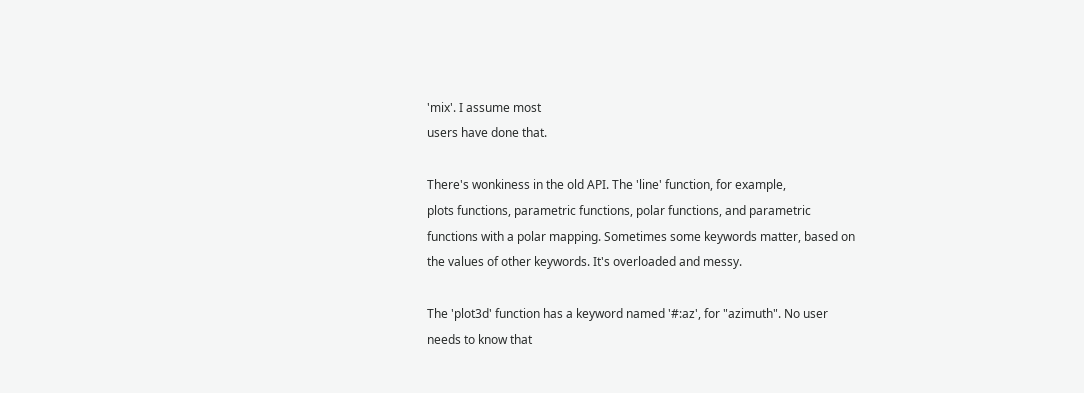'mix'. I assume most
users have done that.

There's wonkiness in the old API. The 'line' function, for example,
plots functions, parametric functions, polar functions, and parametric
functions with a polar mapping. Sometimes some keywords matter, based on
the values of other keywords. It's overloaded and messy.

The 'plot3d' function has a keyword named '#:az', for "azimuth". No user
needs to know that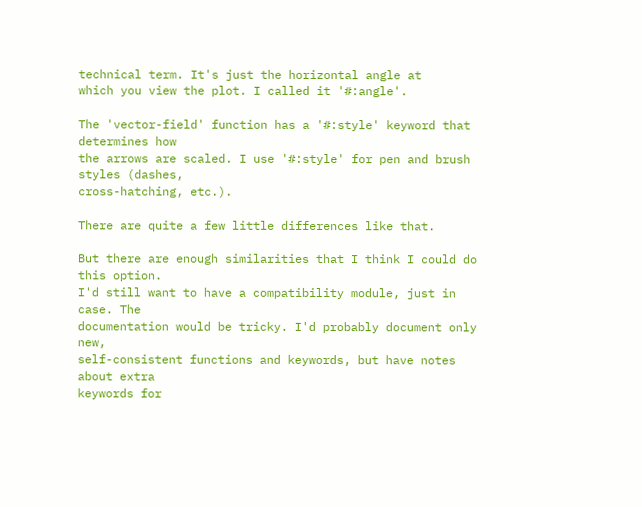technical term. It's just the horizontal angle at
which you view the plot. I called it '#:angle'.

The 'vector-field' function has a '#:style' keyword that determines how
the arrows are scaled. I use '#:style' for pen and brush styles (dashes,
cross-hatching, etc.).

There are quite a few little differences like that.

But there are enough similarities that I think I could do this option.
I'd still want to have a compatibility module, just in case. The
documentation would be tricky. I'd probably document only new,
self-consistent functions and keywords, but have notes about extra
keywords for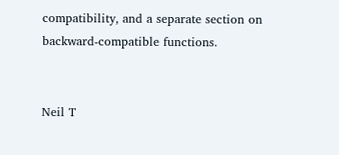compatibility, and a separate section on
backward-compatible functions.


Neil T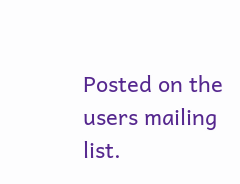Posted on the users mailing list.